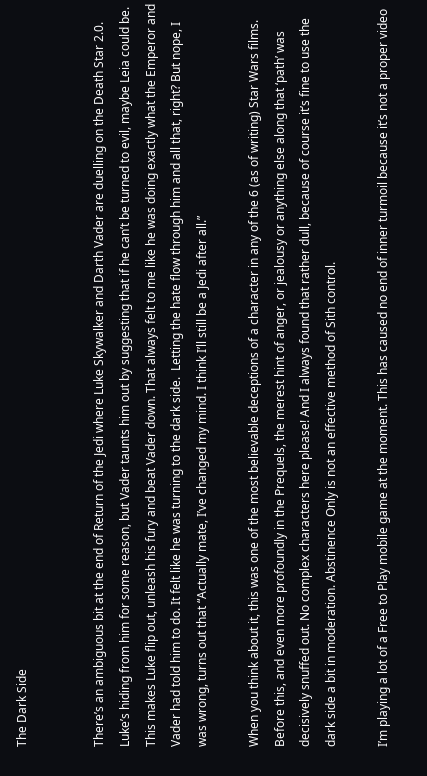The Dark Side


There’s an ambiguous bit at the end of Return of the Jedi where Luke Skywalker and Darth Vader are duelling on the Death Star 2.0. Luke’s hiding from him for some reason, but Vader taunts him out by suggesting that if he can’t be turned to evil, maybe Leia could be. This makes Luke flip out, unleash his fury and beat Vader down. That always felt to me like he was doing exactly what the Emperor and Vader had told him to do. It felt like he was turning to the dark side.  Letting the hate flow through him and all that, right? But nope, I was wrong, turns out that “Actually mate, I’ve changed my mind. I think I’ll still be a Jedi after all.”

When you think about it, this was one of the most believable deceptions of a character in any of the 6 (as of writing) Star Wars films. Before this, and even more profoundly in the Prequels, the merest hint of anger, or jealousy or anything else along that ‘path’ was decisively snuffed out. No complex characters here please! And I always found that rather dull, because of course it’s fine to use the dark side a bit in moderation. Abstinence Only is not an effective method of Sith control.

I’m playing a lot of a Free to Play mobile game at the moment. This has caused no end of inner turmoil because it’s not a proper video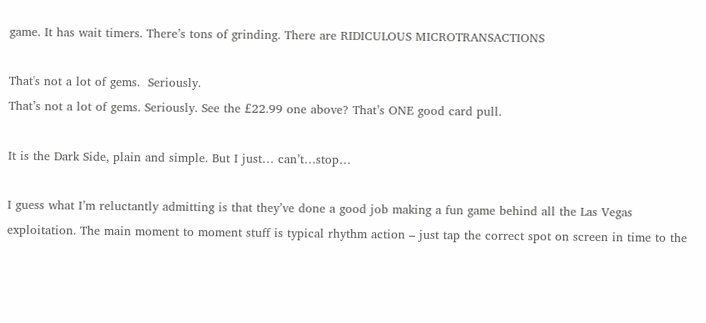game. It has wait timers. There’s tons of grinding. There are RIDICULOUS MICROTRANSACTIONS

That's not a lot of gems.  Seriously.
That’s not a lot of gems. Seriously. See the £22.99 one above? That’s ONE good card pull.

It is the Dark Side, plain and simple. But I just… can’t…stop…

I guess what I’m reluctantly admitting is that they’ve done a good job making a fun game behind all the Las Vegas exploitation. The main moment to moment stuff is typical rhythm action – just tap the correct spot on screen in time to the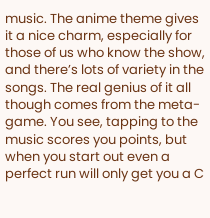music. The anime theme gives it a nice charm, especially for those of us who know the show, and there’s lots of variety in the songs. The real genius of it all though comes from the meta-game. You see, tapping to the music scores you points, but when you start out even a perfect run will only get you a C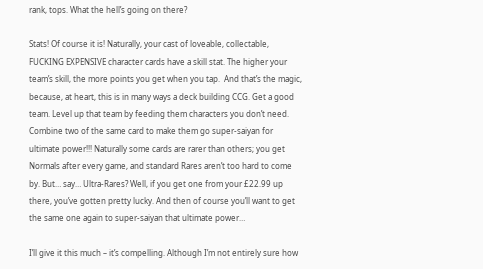rank, tops. What the hell’s going on there?

Stats! Of course it is! Naturally, your cast of loveable, collectable, FUCKING EXPENSIVE character cards have a skill stat. The higher your team’s skill, the more points you get when you tap.  And that’s the magic, because, at heart, this is in many ways a deck building CCG. Get a good team. Level up that team by feeding them characters you don’t need. Combine two of the same card to make them go super-saiyan for ultimate power!!! Naturally some cards are rarer than others; you get Normals after every game, and standard Rares aren’t too hard to come by. But… say… Ultra-Rares? Well, if you get one from your £22.99 up there, you’ve gotten pretty lucky. And then of course you’ll want to get the same one again to super-saiyan that ultimate power…

I’ll give it this much – it’s compelling. Although I’m not entirely sure how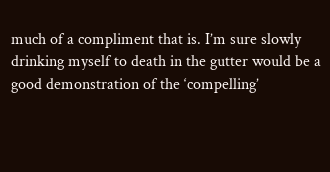much of a compliment that is. I’m sure slowly drinking myself to death in the gutter would be a good demonstration of the ‘compelling’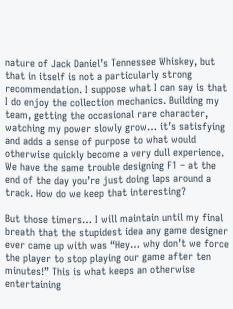nature of Jack Daniel’s Tennessee Whiskey, but that in itself is not a particularly strong recommendation. I suppose what I can say is that I do enjoy the collection mechanics. Building my team, getting the occasional rare character, watching my power slowly grow… it’s satisfying and adds a sense of purpose to what would otherwise quickly become a very dull experience. We have the same trouble designing F1 – at the end of the day you’re just doing laps around a track. How do we keep that interesting?

But those timers… I will maintain until my final breath that the stupidest idea any game designer ever came up with was “Hey… why don’t we force the player to stop playing our game after ten minutes!” This is what keeps an otherwise entertaining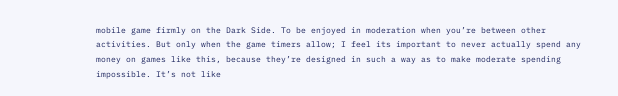mobile game firmly on the Dark Side. To be enjoyed in moderation when you’re between other activities. But only when the game timers allow; I feel its important to never actually spend any money on games like this, because they’re designed in such a way as to make moderate spending impossible. It’s not like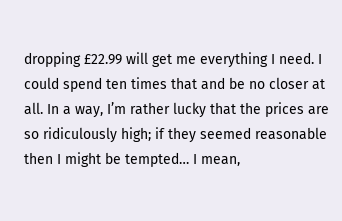dropping £22.99 will get me everything I need. I could spend ten times that and be no closer at all. In a way, I’m rather lucky that the prices are so ridiculously high; if they seemed reasonable then I might be tempted… I mean,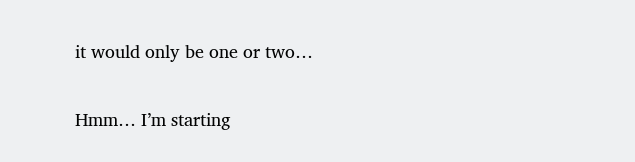it would only be one or two…

Hmm… I’m starting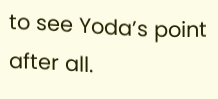to see Yoda’s point after all.